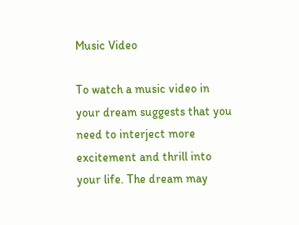Music Video

To watch a music video in your dream suggests that you need to interject more excitement and thrill into your life. The dream may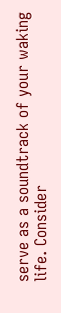serve as a soundtrack of your waking life. Consider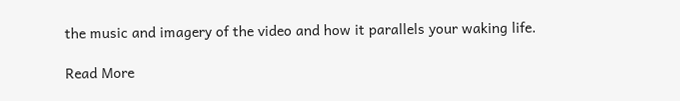the music and imagery of the video and how it parallels your waking life.

Read More